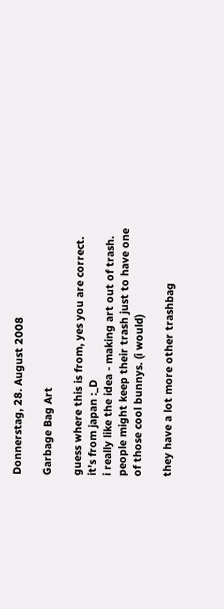Donnerstag, 28. August 2008

Garbage Bag Art

guess where this is from, yes you are correct. it's from japan :_D
i really like the idea - making art out of trash. people might keep their trash just to have one of those cool bunnys. (i would)

they have a lot more other trashbag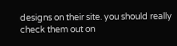designs on their site. you should really check them out on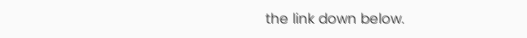the link down below.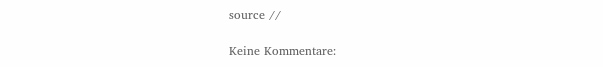source //

Keine Kommentare: